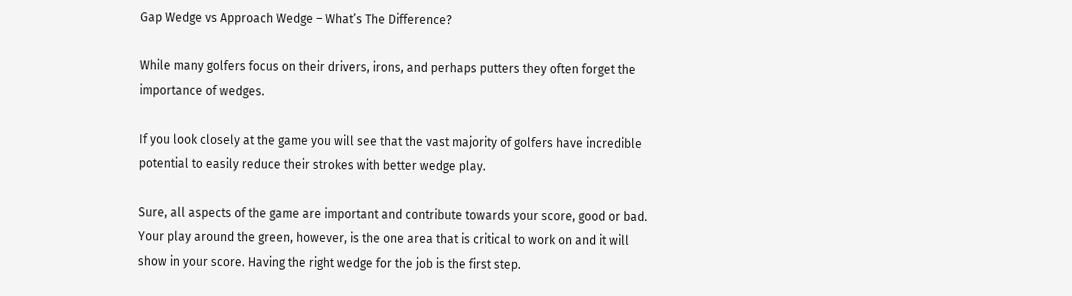Gap Wedge vs Approach Wedge – What’s The Difference?

While many golfers focus on their drivers, irons, and perhaps putters they often forget the importance of wedges.

If you look closely at the game you will see that the vast majority of golfers have incredible potential to easily reduce their strokes with better wedge play.

Sure, all aspects of the game are important and contribute towards your score, good or bad. Your play around the green, however, is the one area that is critical to work on and it will show in your score. Having the right wedge for the job is the first step.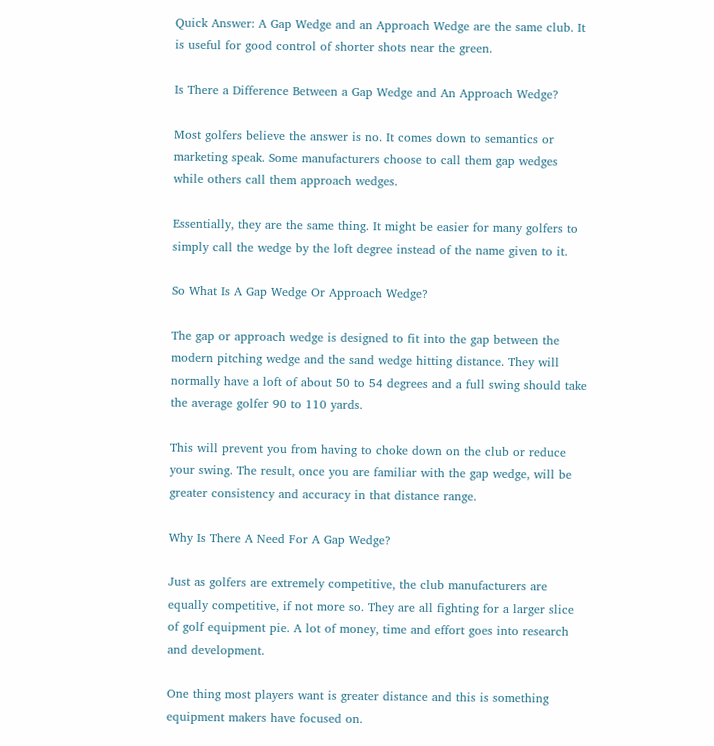Quick Answer: A Gap Wedge and an Approach Wedge are the same club. It is useful for good control of shorter shots near the green.

Is There a Difference Between a Gap Wedge and An Approach Wedge?

Most golfers believe the answer is no. It comes down to semantics or marketing speak. Some manufacturers choose to call them gap wedges while others call them approach wedges.

Essentially, they are the same thing. It might be easier for many golfers to simply call the wedge by the loft degree instead of the name given to it.

So What Is A Gap Wedge Or Approach Wedge?

The gap or approach wedge is designed to fit into the gap between the modern pitching wedge and the sand wedge hitting distance. They will normally have a loft of about 50 to 54 degrees and a full swing should take the average golfer 90 to 110 yards.

This will prevent you from having to choke down on the club or reduce your swing. The result, once you are familiar with the gap wedge, will be greater consistency and accuracy in that distance range.

Why Is There A Need For A Gap Wedge?

Just as golfers are extremely competitive, the club manufacturers are equally competitive, if not more so. They are all fighting for a larger slice of golf equipment pie. A lot of money, time and effort goes into research and development.

One thing most players want is greater distance and this is something equipment makers have focused on.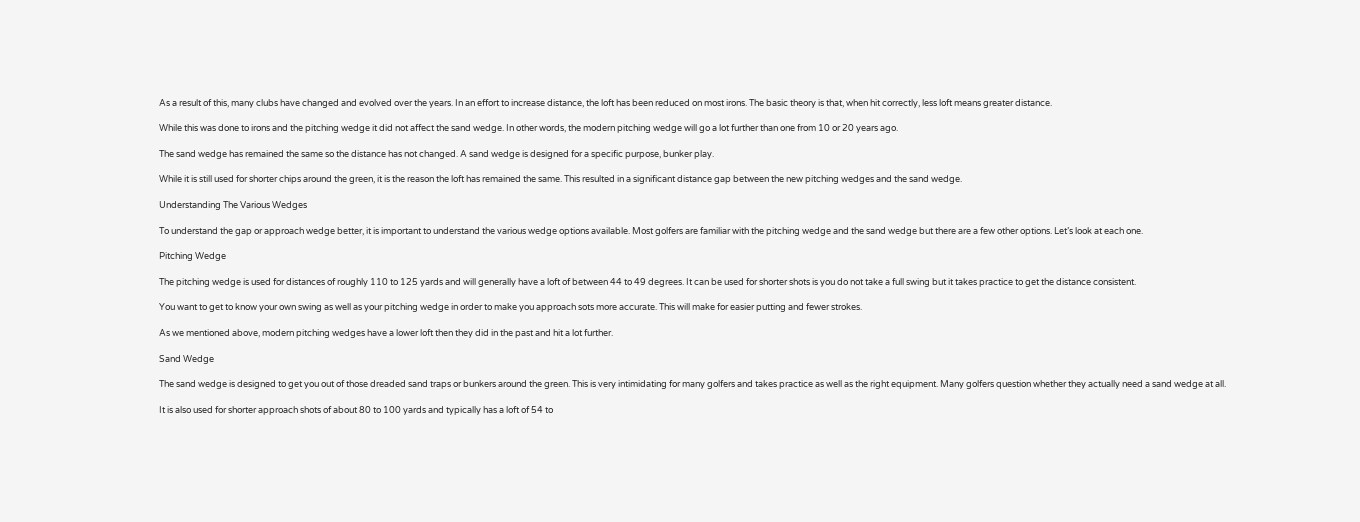As a result of this, many clubs have changed and evolved over the years. In an effort to increase distance, the loft has been reduced on most irons. The basic theory is that, when hit correctly, less loft means greater distance.

While this was done to irons and the pitching wedge it did not affect the sand wedge. In other words, the modern pitching wedge will go a lot further than one from 10 or 20 years ago.

The sand wedge has remained the same so the distance has not changed. A sand wedge is designed for a specific purpose, bunker play.

While it is still used for shorter chips around the green, it is the reason the loft has remained the same. This resulted in a significant distance gap between the new pitching wedges and the sand wedge.

Understanding The Various Wedges

To understand the gap or approach wedge better, it is important to understand the various wedge options available. Most golfers are familiar with the pitching wedge and the sand wedge but there are a few other options. Let’s look at each one.

Pitching Wedge

The pitching wedge is used for distances of roughly 110 to 125 yards and will generally have a loft of between 44 to 49 degrees. It can be used for shorter shots is you do not take a full swing but it takes practice to get the distance consistent.

You want to get to know your own swing as well as your pitching wedge in order to make you approach sots more accurate. This will make for easier putting and fewer strokes.

As we mentioned above, modern pitching wedges have a lower loft then they did in the past and hit a lot further.

Sand Wedge

The sand wedge is designed to get you out of those dreaded sand traps or bunkers around the green. This is very intimidating for many golfers and takes practice as well as the right equipment. Many golfers question whether they actually need a sand wedge at all.

It is also used for shorter approach shots of about 80 to 100 yards and typically has a loft of 54 to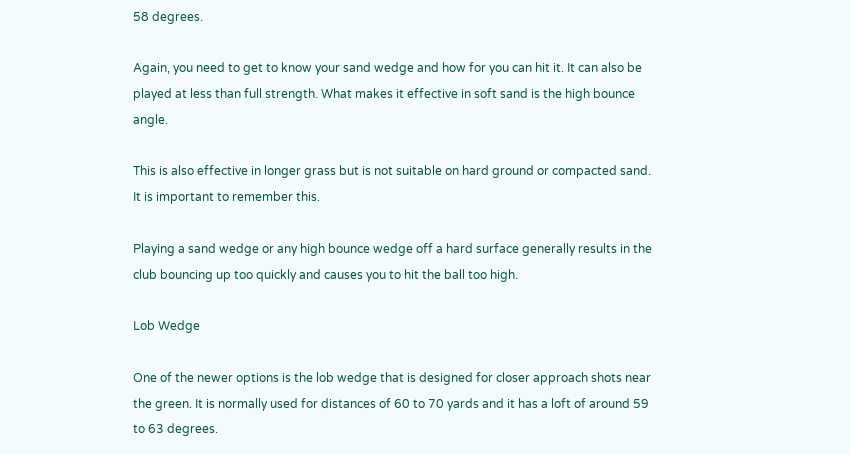58 degrees.

Again, you need to get to know your sand wedge and how for you can hit it. It can also be played at less than full strength. What makes it effective in soft sand is the high bounce angle.

This is also effective in longer grass but is not suitable on hard ground or compacted sand. It is important to remember this.

Playing a sand wedge or any high bounce wedge off a hard surface generally results in the club bouncing up too quickly and causes you to hit the ball too high.

Lob Wedge

One of the newer options is the lob wedge that is designed for closer approach shots near the green. It is normally used for distances of 60 to 70 yards and it has a loft of around 59 to 63 degrees.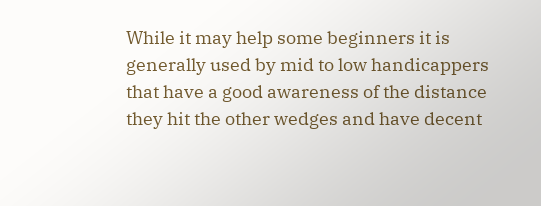While it may help some beginners it is generally used by mid to low handicappers that have a good awareness of the distance they hit the other wedges and have decent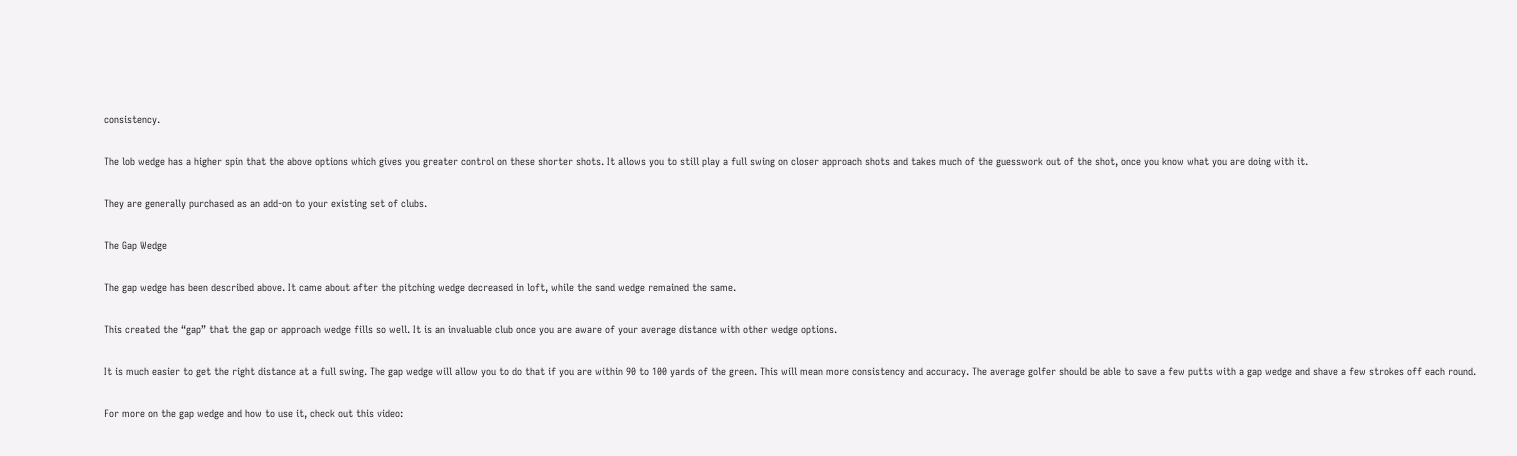consistency.

The lob wedge has a higher spin that the above options which gives you greater control on these shorter shots. It allows you to still play a full swing on closer approach shots and takes much of the guesswork out of the shot, once you know what you are doing with it.

They are generally purchased as an add-on to your existing set of clubs.

The Gap Wedge

The gap wedge has been described above. It came about after the pitching wedge decreased in loft, while the sand wedge remained the same.

This created the “gap” that the gap or approach wedge fills so well. It is an invaluable club once you are aware of your average distance with other wedge options.

It is much easier to get the right distance at a full swing. The gap wedge will allow you to do that if you are within 90 to 100 yards of the green. This will mean more consistency and accuracy. The average golfer should be able to save a few putts with a gap wedge and shave a few strokes off each round.

For more on the gap wedge and how to use it, check out this video: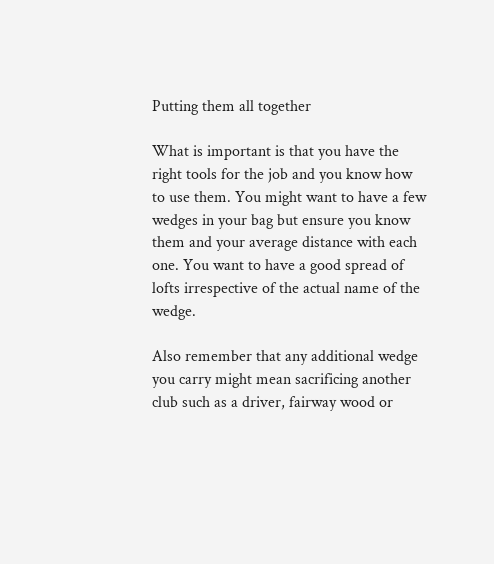Putting them all together

What is important is that you have the right tools for the job and you know how to use them. You might want to have a few wedges in your bag but ensure you know them and your average distance with each one. You want to have a good spread of lofts irrespective of the actual name of the wedge.

Also remember that any additional wedge you carry might mean sacrificing another club such as a driver, fairway wood or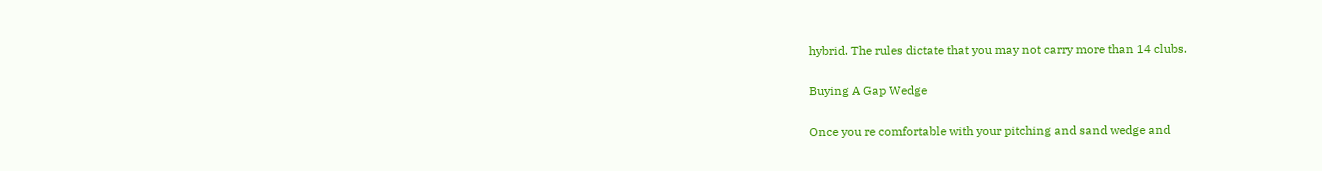hybrid. The rules dictate that you may not carry more than 14 clubs.

Buying A Gap Wedge

Once you re comfortable with your pitching and sand wedge and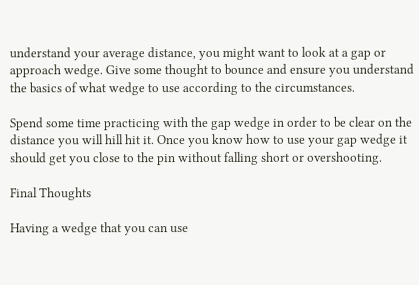understand your average distance, you might want to look at a gap or approach wedge. Give some thought to bounce and ensure you understand the basics of what wedge to use according to the circumstances.

Spend some time practicing with the gap wedge in order to be clear on the distance you will hill hit it. Once you know how to use your gap wedge it should get you close to the pin without falling short or overshooting.

Final Thoughts

Having a wedge that you can use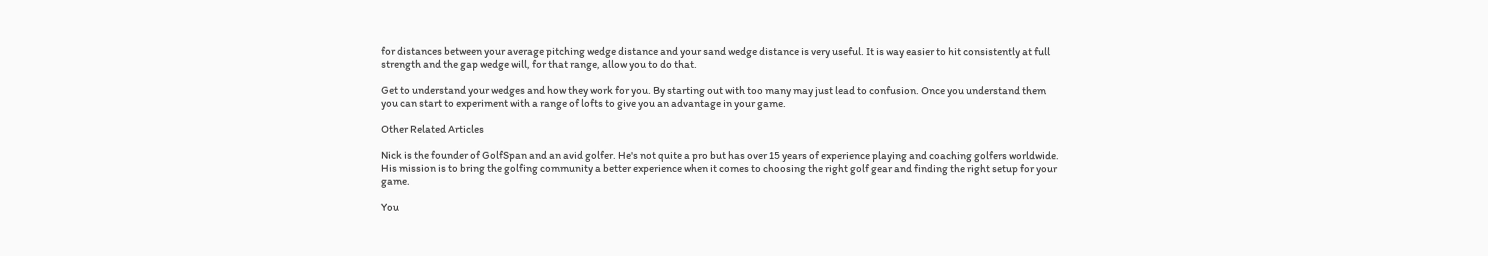for distances between your average pitching wedge distance and your sand wedge distance is very useful. It is way easier to hit consistently at full strength and the gap wedge will, for that range, allow you to do that.

Get to understand your wedges and how they work for you. By starting out with too many may just lead to confusion. Once you understand them you can start to experiment with a range of lofts to give you an advantage in your game.

Other Related Articles

Nick is the founder of GolfSpan and an avid golfer. He's not quite a pro but has over 15 years of experience playing and coaching golfers worldwide. His mission is to bring the golfing community a better experience when it comes to choosing the right golf gear and finding the right setup for your game.

You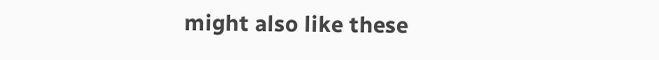might also like these